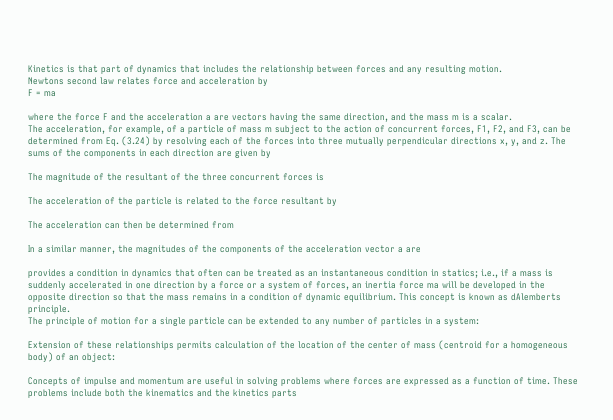Kinetics is that part of dynamics that includes the relationship between forces and any resulting motion.
Newtons second law relates force and acceleration by
F = ma

where the force F and the acceleration a are vectors having the same direction, and the mass m is a scalar.
The acceleration, for example, of a particle of mass m subject to the action of concurrent forces, F1, F2, and F3, can be determined from Eq. (3.24) by resolving each of the forces into three mutually perpendicular directions x, y, and z. The sums of the components in each direction are given by

The magnitude of the resultant of the three concurrent forces is

The acceleration of the particle is related to the force resultant by

The acceleration can then be determined from

In a similar manner, the magnitudes of the components of the acceleration vector a are

provides a condition in dynamics that often can be treated as an instantaneous condition in statics; i.e., if a mass is suddenly accelerated in one direction by a force or a system of forces, an inertia force ma will be developed in the opposite direction so that the mass remains in a condition of dynamic equilibrium. This concept is known as dAlemberts principle.
The principle of motion for a single particle can be extended to any number of particles in a system:

Extension of these relationships permits calculation of the location of the center of mass (centroid for a homogeneous body) of an object:

Concepts of impulse and momentum are useful in solving problems where forces are expressed as a function of time. These problems include both the kinematics and the kinetics parts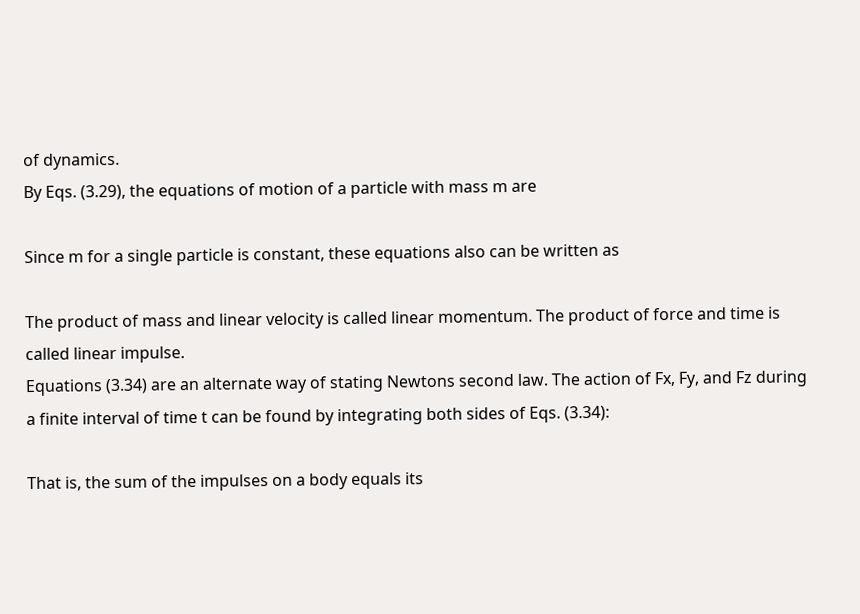of dynamics.
By Eqs. (3.29), the equations of motion of a particle with mass m are

Since m for a single particle is constant, these equations also can be written as

The product of mass and linear velocity is called linear momentum. The product of force and time is called linear impulse.
Equations (3.34) are an alternate way of stating Newtons second law. The action of Fx, Fy, and Fz during a finite interval of time t can be found by integrating both sides of Eqs. (3.34):

That is, the sum of the impulses on a body equals its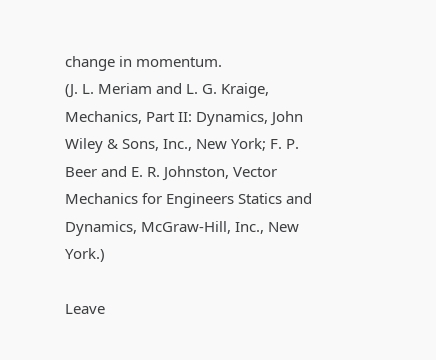change in momentum.
(J. L. Meriam and L. G. Kraige, Mechanics, Part II: Dynamics, John Wiley & Sons, Inc., New York; F. P. Beer and E. R. Johnston, Vector Mechanics for Engineers Statics and Dynamics, McGraw-Hill, Inc., New York.)

Leave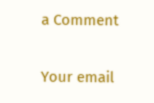a Comment

Your email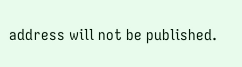address will not be published.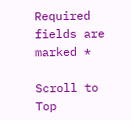Required fields are marked *

Scroll to Top